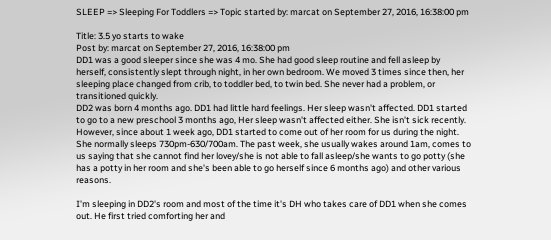SLEEP => Sleeping For Toddlers => Topic started by: marcat on September 27, 2016, 16:38:00 pm

Title: 3.5 yo starts to wake
Post by: marcat on September 27, 2016, 16:38:00 pm
DD1 was a good sleeper since she was 4 mo. She had good sleep routine and fell asleep by herself, consistently slept through night, in her own bedroom. We moved 3 times since then, her sleeping place changed from crib, to toddler bed, to twin bed. She never had a problem, or transitioned quickly.
DD2 was born 4 months ago. DD1 had little hard feelings. Her sleep wasn't affected. DD1 started to go to a new preschool 3 months ago, Her sleep wasn't affected either. She isn't sick recently.
However, since about 1 week ago, DD1 started to come out of her room for us during the night. She normally sleeps 730pm-630/700am. The past week, she usually wakes around 1am, comes to us saying that she cannot find her lovey/she is not able to fall asleep/she wants to go potty (she has a potty in her room and she's been able to go herself since 6 months ago) and other various reasons.

I'm sleeping in DD2's room and most of the time it's DH who takes care of DD1 when she comes out. He first tried comforting her and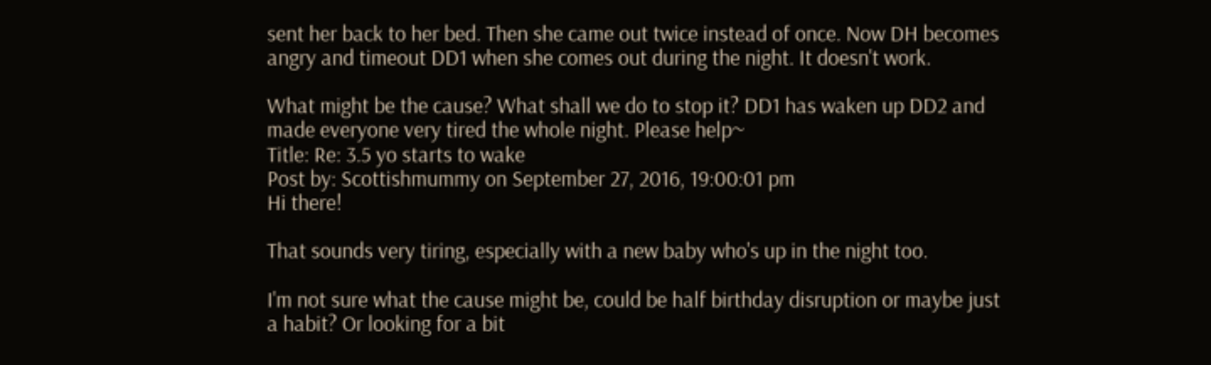sent her back to her bed. Then she came out twice instead of once. Now DH becomes angry and timeout DD1 when she comes out during the night. It doesn't work.

What might be the cause? What shall we do to stop it? DD1 has waken up DD2 and made everyone very tired the whole night. Please help~
Title: Re: 3.5 yo starts to wake
Post by: Scottishmummy on September 27, 2016, 19:00:01 pm
Hi there!

That sounds very tiring, especially with a new baby who's up in the night too.

I'm not sure what the cause might be, could be half birthday disruption or maybe just a habit? Or looking for a bit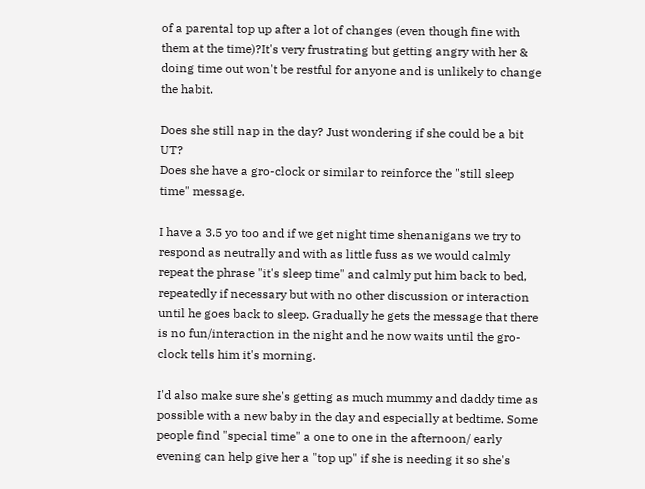of a parental top up after a lot of changes (even though fine with them at the time)?It's very frustrating but getting angry with her & doing time out won't be restful for anyone and is unlikely to change the habit.

Does she still nap in the day? Just wondering if she could be a bit UT?
Does she have a gro-clock or similar to reinforce the "still sleep time" message.

I have a 3.5 yo too and if we get night time shenanigans we try to respond as neutrally and with as little fuss as we would calmly repeat the phrase "it's sleep time" and calmly put him back to bed, repeatedly if necessary but with no other discussion or interaction until he goes back to sleep. Gradually he gets the message that there is no fun/interaction in the night and he now waits until the gro-clock tells him it's morning.

I'd also make sure she's getting as much mummy and daddy time as possible with a new baby in the day and especially at bedtime. Some people find "special time" a one to one in the afternoon/ early evening can help give her a "top up" if she is needing it so she's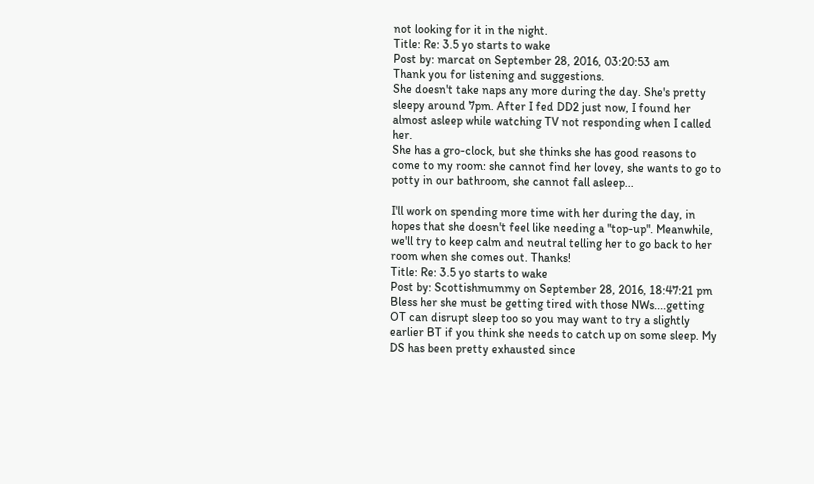not looking for it in the night.
Title: Re: 3.5 yo starts to wake
Post by: marcat on September 28, 2016, 03:20:53 am
Thank you for listening and suggestions.
She doesn't take naps any more during the day. She's pretty sleepy around 7pm. After I fed DD2 just now, I found her almost asleep while watching TV not responding when I called her.
She has a gro-clock, but she thinks she has good reasons to come to my room: she cannot find her lovey, she wants to go to potty in our bathroom, she cannot fall asleep...

I'll work on spending more time with her during the day, in hopes that she doesn't feel like needing a "top-up". Meanwhile, we'll try to keep calm and neutral telling her to go back to her room when she comes out. Thanks!
Title: Re: 3.5 yo starts to wake
Post by: Scottishmummy on September 28, 2016, 18:47:21 pm
Bless her she must be getting tired with those NWs....getting OT can disrupt sleep too so you may want to try a slightly earlier BT if you think she needs to catch up on some sleep. My DS has been pretty exhausted since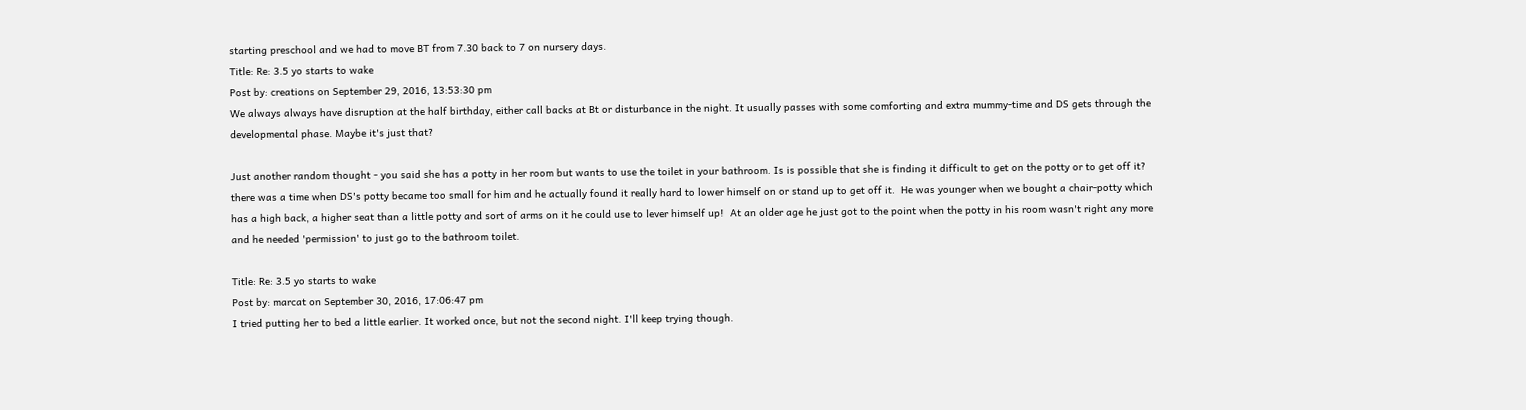starting preschool and we had to move BT from 7.30 back to 7 on nursery days.
Title: Re: 3.5 yo starts to wake
Post by: creations on September 29, 2016, 13:53:30 pm
We always always have disruption at the half birthday, either call backs at Bt or disturbance in the night. It usually passes with some comforting and extra mummy-time and DS gets through the developmental phase. Maybe it's just that?

Just another random thought - you said she has a potty in her room but wants to use the toilet in your bathroom. Is is possible that she is finding it difficult to get on the potty or to get off it? there was a time when DS's potty became too small for him and he actually found it really hard to lower himself on or stand up to get off it.  He was younger when we bought a chair-potty which has a high back, a higher seat than a little potty and sort of arms on it he could use to lever himself up!  At an older age he just got to the point when the potty in his room wasn't right any more and he needed 'permission' to just go to the bathroom toilet.

Title: Re: 3.5 yo starts to wake
Post by: marcat on September 30, 2016, 17:06:47 pm
I tried putting her to bed a little earlier. It worked once, but not the second night. I'll keep trying though.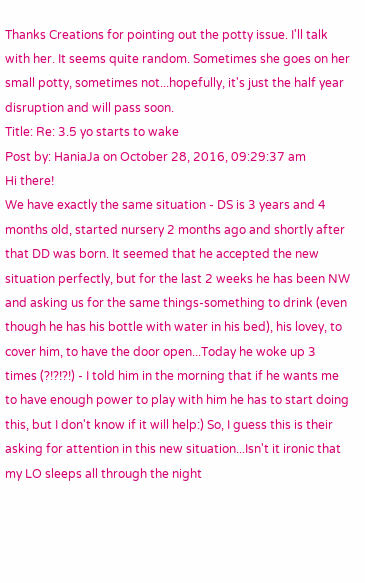Thanks Creations for pointing out the potty issue. I'll talk with her. It seems quite random. Sometimes she goes on her small potty, sometimes not...hopefully, it's just the half year disruption and will pass soon.
Title: Re: 3.5 yo starts to wake
Post by: HaniaJa on October 28, 2016, 09:29:37 am
Hi there!
We have exactly the same situation - DS is 3 years and 4 months old, started nursery 2 months ago and shortly after that DD was born. It seemed that he accepted the new situation perfectly, but for the last 2 weeks he has been NW and asking us for the same things-something to drink (even though he has his bottle with water in his bed), his lovey, to cover him, to have the door open...Today he woke up 3 times (?!?!?!) - I told him in the morning that if he wants me to have enough power to play with him he has to start doing this, but I don't know if it will help:) So, I guess this is their asking for attention in this new situation...Isn't it ironic that my LO sleeps all through the night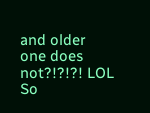and older one does not?!?!?! LOL
So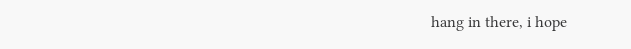hang in there, i hope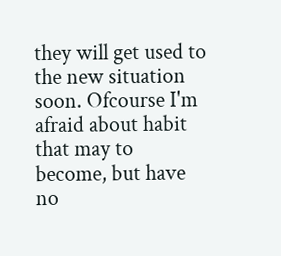they will get used to the new situation soon. Ofcourse I'm afraid about habit that may to become, but have no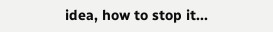idea, how to stop it...